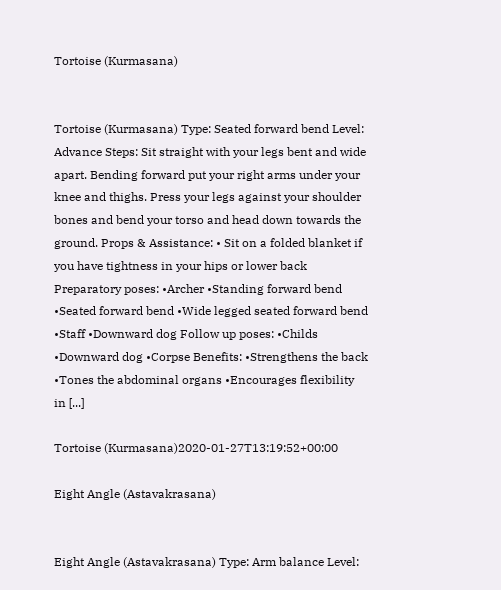Tortoise (Kurmasana)


Tortoise (Kurmasana) Type: Seated forward bend Level: Advance Steps: Sit straight with your legs bent and wide apart. Bending forward put your right arms under your knee and thighs. Press your legs against your shoulder bones and bend your torso and head down towards the ground. Props & Assistance: • Sit on a folded blanket if you have tightness in your hips or lower back Preparatory poses: •Archer •Standing forward bend •Seated forward bend •Wide legged seated forward bend •Staff •Downward dog Follow up poses: •Childs •Downward dog •Corpse Benefits: •Strengthens the back •Tones the abdominal organs •Encourages flexibility in [...]

Tortoise (Kurmasana)2020-01-27T13:19:52+00:00

Eight Angle (Astavakrasana)


Eight Angle (Astavakrasana) Type: Arm balance Level: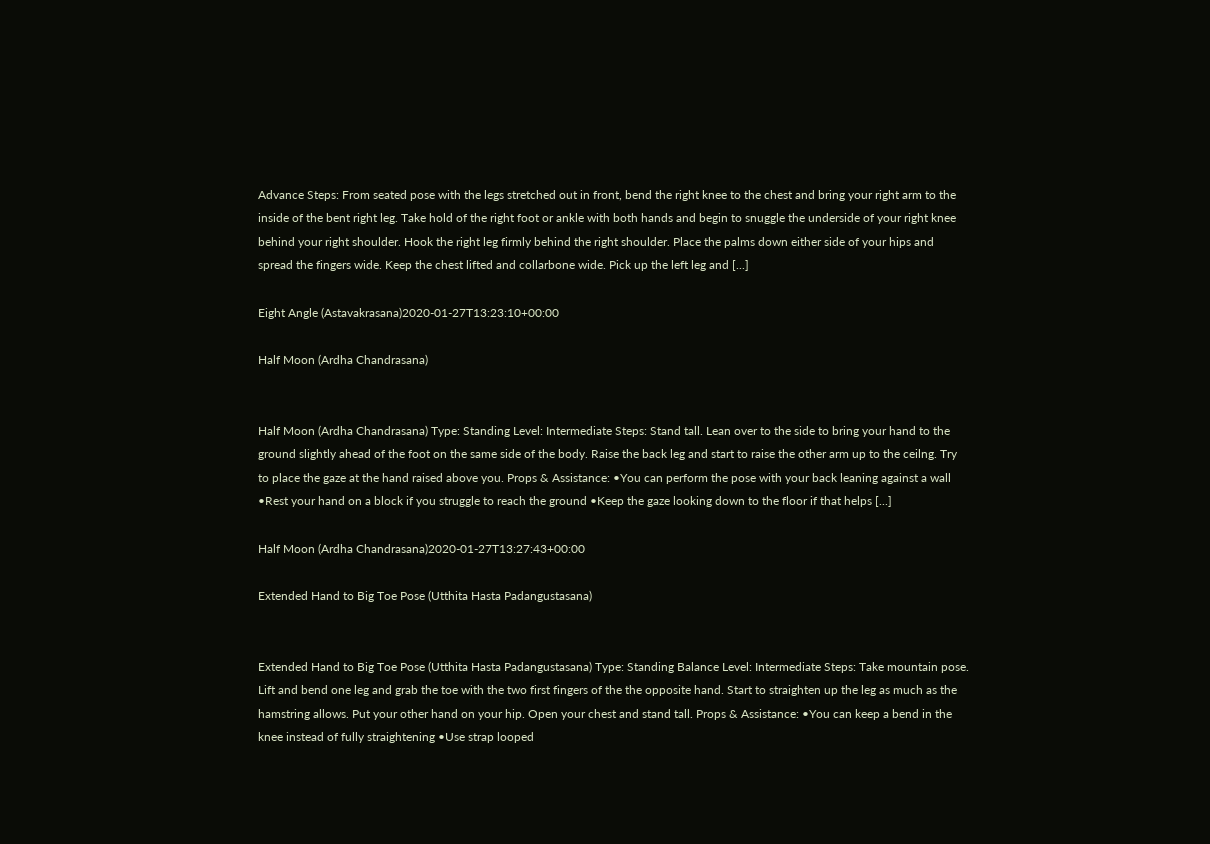Advance Steps: From seated pose with the legs stretched out in front, bend the right knee to the chest and bring your right arm to the inside of the bent right leg. Take hold of the right foot or ankle with both hands and begin to snuggle the underside of your right knee behind your right shoulder. Hook the right leg firmly behind the right shoulder. Place the palms down either side of your hips and spread the fingers wide. Keep the chest lifted and collarbone wide. Pick up the left leg and [...]

Eight Angle (Astavakrasana)2020-01-27T13:23:10+00:00

Half Moon (Ardha Chandrasana)


Half Moon (Ardha Chandrasana) Type: Standing Level: Intermediate Steps: Stand tall. Lean over to the side to bring your hand to the ground slightly ahead of the foot on the same side of the body. Raise the back leg and start to raise the other arm up to the ceilng. Try to place the gaze at the hand raised above you. Props & Assistance: •You can perform the pose with your back leaning against a wall •Rest your hand on a block if you struggle to reach the ground •Keep the gaze looking down to the floor if that helps [...]

Half Moon (Ardha Chandrasana)2020-01-27T13:27:43+00:00

Extended Hand to Big Toe Pose (Utthita Hasta Padangustasana)


Extended Hand to Big Toe Pose (Utthita Hasta Padangustasana) Type: Standing Balance Level: Intermediate Steps: Take mountain pose. Lift and bend one leg and grab the toe with the two first fingers of the the opposite hand. Start to straighten up the leg as much as the hamstring allows. Put your other hand on your hip. Open your chest and stand tall. Props & Assistance: •You can keep a bend in the knee instead of fully straightening •Use strap looped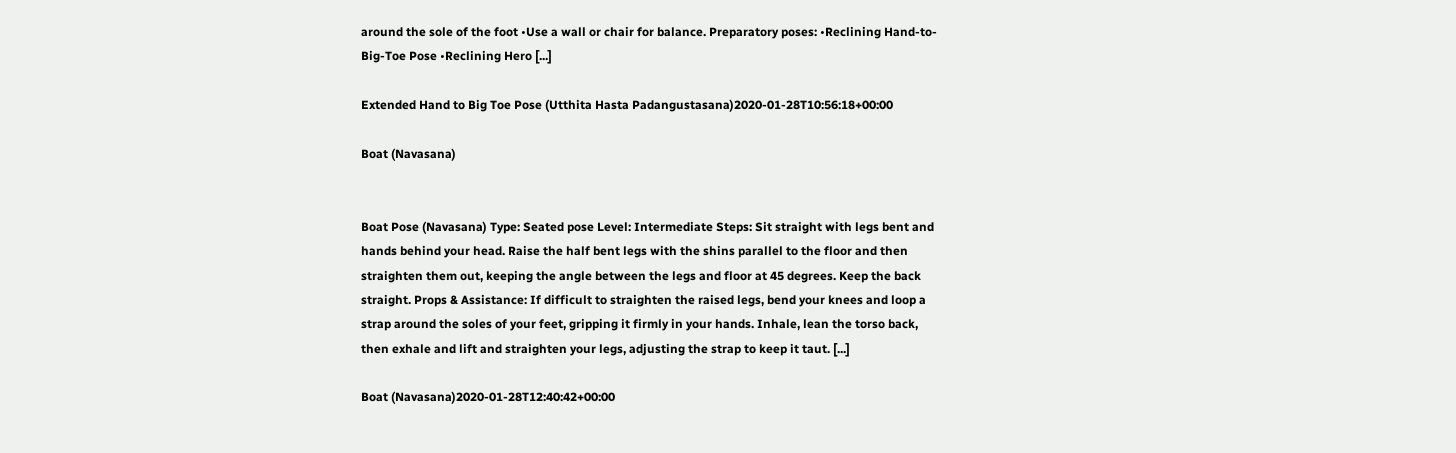around the sole of the foot •Use a wall or chair for balance. Preparatory poses: •Reclining Hand-to-Big-Toe Pose •Reclining Hero [...]

Extended Hand to Big Toe Pose (Utthita Hasta Padangustasana)2020-01-28T10:56:18+00:00

Boat (Navasana)


Boat Pose (Navasana) Type: Seated pose Level: Intermediate Steps: Sit straight with legs bent and hands behind your head. Raise the half bent legs with the shins parallel to the floor and then straighten them out, keeping the angle between the legs and floor at 45 degrees. Keep the back straight. Props & Assistance: If difficult to straighten the raised legs, bend your knees and loop a strap around the soles of your feet, gripping it firmly in your hands. Inhale, lean the torso back, then exhale and lift and straighten your legs, adjusting the strap to keep it taut. [...]

Boat (Navasana)2020-01-28T12:40:42+00:00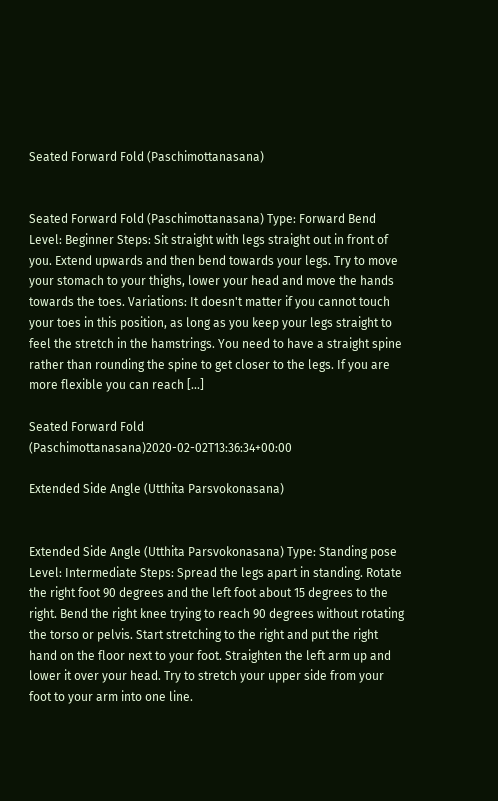Seated Forward Fold (Paschimottanasana)


Seated Forward Fold (Paschimottanasana) Type: Forward Bend Level: Beginner Steps: Sit straight with legs straight out in front of you. Extend upwards and then bend towards your legs. Try to move your stomach to your thighs, lower your head and move the hands towards the toes. Variations: It doesn't matter if you cannot touch your toes in this position, as long as you keep your legs straight to feel the stretch in the hamstrings. You need to have a straight spine rather than rounding the spine to get closer to the legs. If you are more flexible you can reach [...]

Seated Forward Fold (Paschimottanasana)2020-02-02T13:36:34+00:00

Extended Side Angle (Utthita Parsvokonasana)


Extended Side Angle (Utthita Parsvokonasana) Type: Standing pose Level: Intermediate Steps: Spread the legs apart in standing. Rotate the right foot 90 degrees and the left foot about 15 degrees to the right. Bend the right knee trying to reach 90 degrees without rotating the torso or pelvis. Start stretching to the right and put the right hand on the floor next to your foot. Straighten the left arm up and lower it over your head. Try to stretch your upper side from your foot to your arm into one line.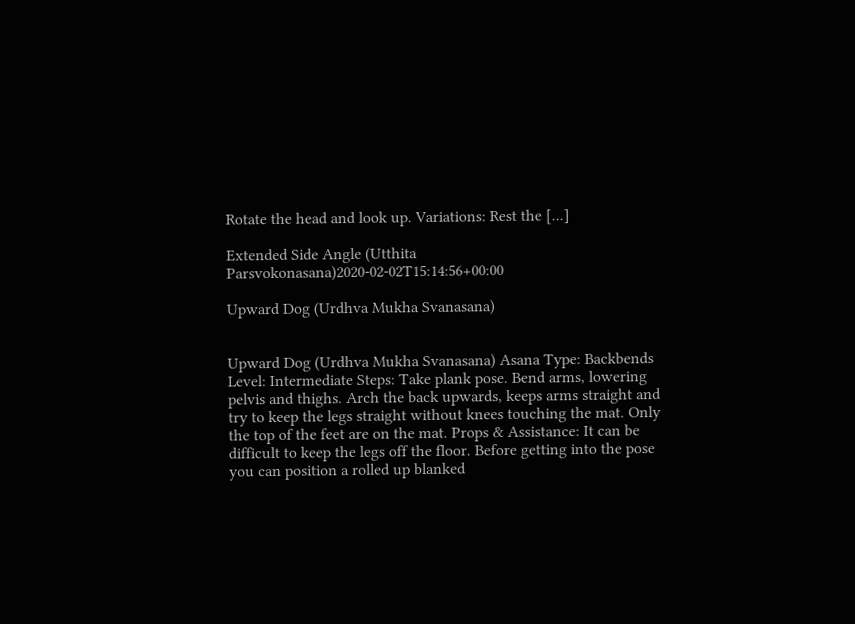Rotate the head and look up. Variations: Rest the [...]

Extended Side Angle (Utthita Parsvokonasana)2020-02-02T15:14:56+00:00

Upward Dog (Urdhva Mukha Svanasana)


Upward Dog (Urdhva Mukha Svanasana) Asana Type: Backbends Level: Intermediate Steps: Take plank pose. Bend arms, lowering pelvis and thighs. Arch the back upwards, keeps arms straight and try to keep the legs straight without knees touching the mat. Only the top of the feet are on the mat. Props & Assistance: It can be difficult to keep the legs off the floor. Before getting into the pose you can position a rolled up blanked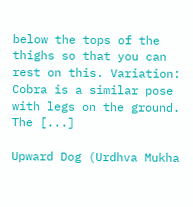below the tops of the thighs so that you can rest on this. Variation: Cobra is a similar pose with legs on the ground. The [...]

Upward Dog (Urdhva Mukha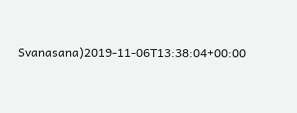Svanasana)2019-11-06T13:38:04+00:00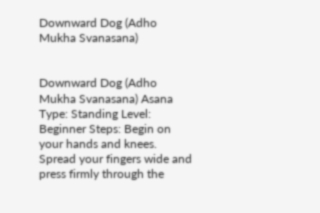Downward Dog (Adho Mukha Svanasana)


Downward Dog (Adho Mukha Svanasana) Asana Type: Standing Level: Beginner Steps: Begin on your hands and knees. Spread your fingers wide and press firmly through the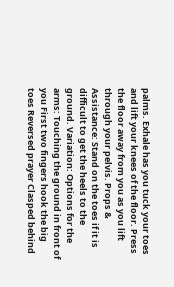palms. Exhale has you tuck your toes and lift your knees of the floor. Press the floor away from you as you lift through your pelvis. Props & Assistance: Stand on the toes if it is difficult to get the heels to the ground. Variation: Options for the arms: Touching the ground in front of you First two fingers hook the big toes Reversed prayer Clasped behind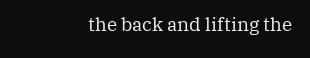the back and lifting the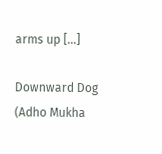arms up [...]

Downward Dog (Adho Mukha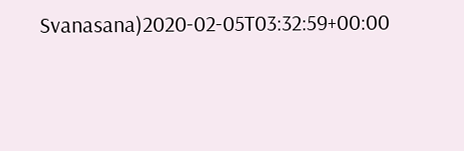Svanasana)2020-02-05T03:32:59+00:00